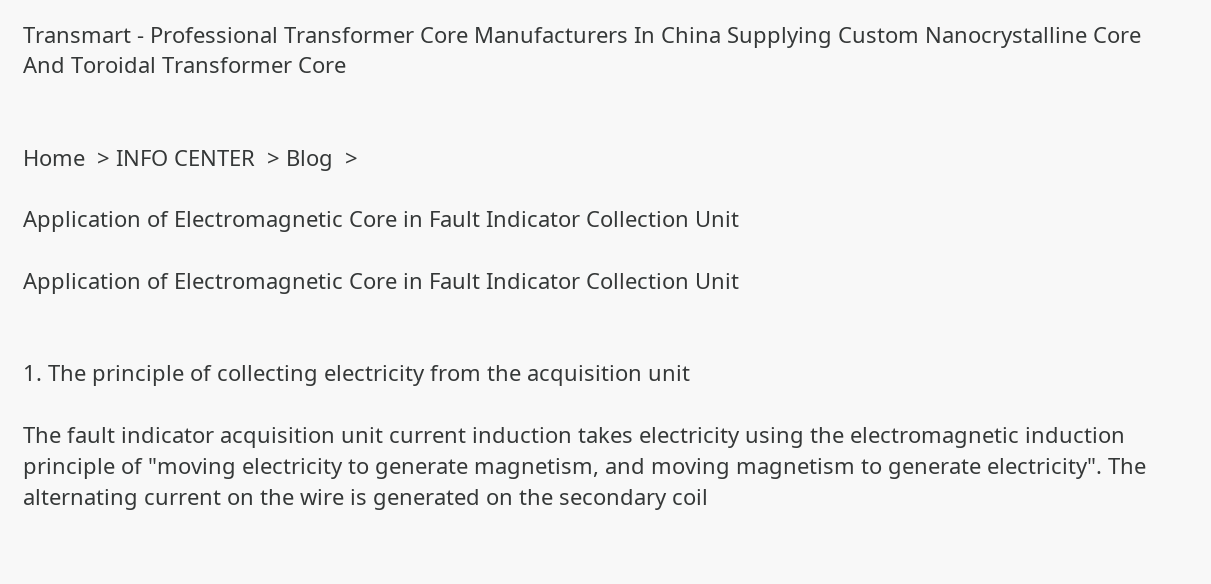Transmart - Professional Transformer Core Manufacturers In China Supplying Custom Nanocrystalline Core And Toroidal Transformer Core


Home  > INFO CENTER  > Blog  >

Application of Electromagnetic Core in Fault Indicator Collection Unit

Application of Electromagnetic Core in Fault Indicator Collection Unit


1. The principle of collecting electricity from the acquisition unit

The fault indicator acquisition unit current induction takes electricity using the electromagnetic induction principle of "moving electricity to generate magnetism, and moving magnetism to generate electricity". The alternating current on the wire is generated on the secondary coil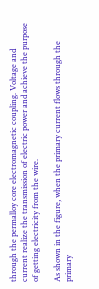through the permalloy core electromagnetic coupling. Voltage and current realize the transmission of electric power and achieve the purpose of getting electricity from the wire.

As shown in the figure, when the primary current flows through the primary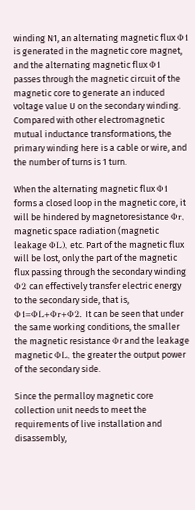winding N1, an alternating magnetic flux Φ1 is generated in the magnetic core magnet, and the alternating magnetic flux Φ1 passes through the magnetic circuit of the magnetic core to generate an induced voltage value U on the secondary winding. Compared with other electromagnetic mutual inductance transformations, the primary winding here is a cable or wire, and the number of turns is 1 turn.

When the alternating magnetic flux Φ1 forms a closed loop in the magnetic core, it will be hindered by magnetoresistance Φr, magnetic space radiation (magnetic leakage ΦL), etc. Part of the magnetic flux will be lost, only the part of the magnetic flux passing through the secondary winding Φ2 can effectively transfer electric energy to the secondary side, that is, Φ1=ΦL+Φr+Φ2. It can be seen that under the same working conditions, the smaller the magnetic resistance Φr and the leakage magnetic ΦL, the greater the output power of the secondary side.

Since the permalloy magnetic core collection unit needs to meet the requirements of live installation and disassembly,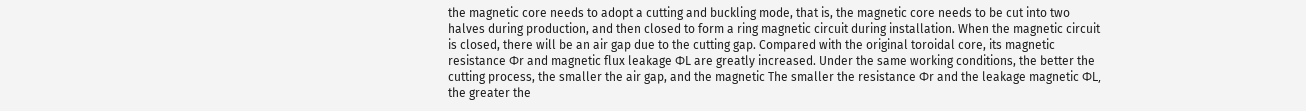the magnetic core needs to adopt a cutting and buckling mode, that is, the magnetic core needs to be cut into two halves during production, and then closed to form a ring magnetic circuit during installation. When the magnetic circuit is closed, there will be an air gap due to the cutting gap. Compared with the original toroidal core, its magnetic resistance Φr and magnetic flux leakage ΦL are greatly increased. Under the same working conditions, the better the cutting process, the smaller the air gap, and the magnetic The smaller the resistance Φr and the leakage magnetic ΦL, the greater the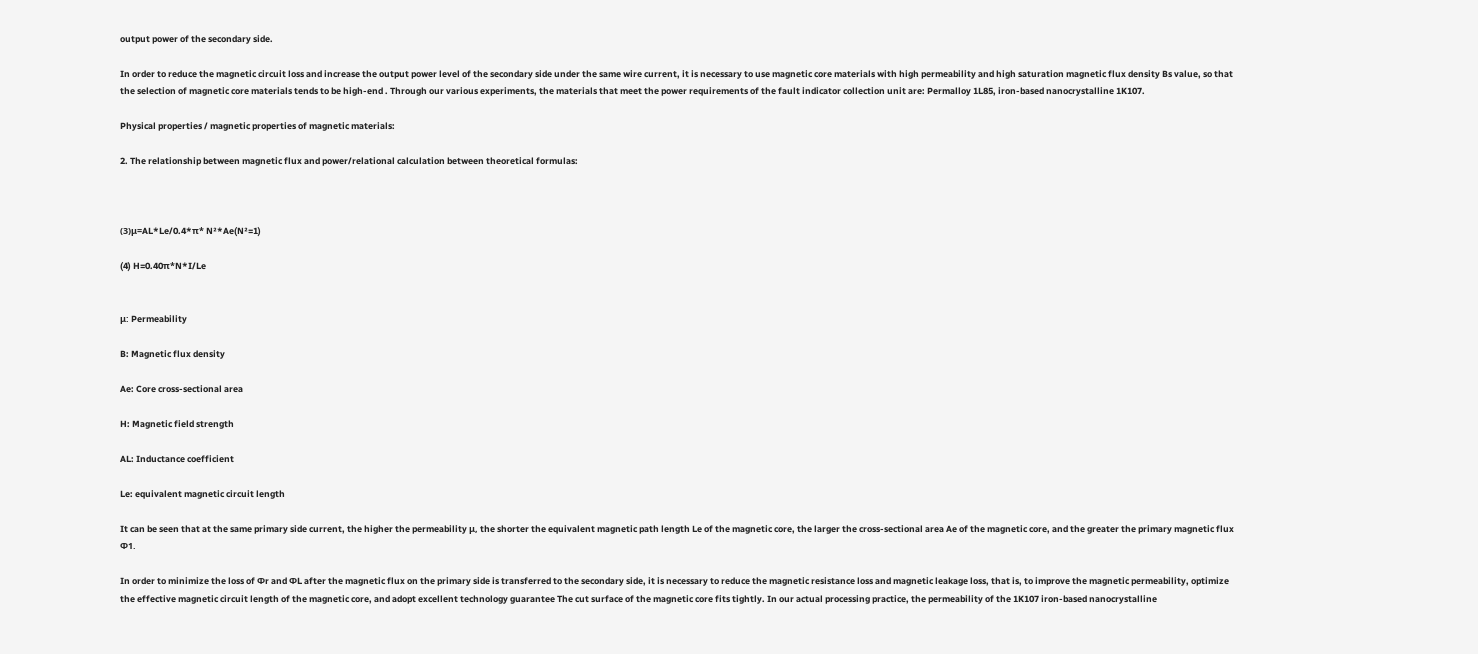output power of the secondary side.

In order to reduce the magnetic circuit loss and increase the output power level of the secondary side under the same wire current, it is necessary to use magnetic core materials with high permeability and high saturation magnetic flux density Bs value, so that the selection of magnetic core materials tends to be high-end . Through our various experiments, the materials that meet the power requirements of the fault indicator collection unit are: Permalloy 1L85, iron-based nanocrystalline 1K107.

Physical properties / magnetic properties of magnetic materials:

2. The relationship between magnetic flux and power/relational calculation between theoretical formulas:



(3)μ=AL*Le/0.4*π* N²*Ae(N²=1)

(4) H=0.40π*N*I/Le


μ: Permeability

B: Magnetic flux density

Ae: Core cross-sectional area

H: Magnetic field strength

AL: Inductance coefficient

Le: equivalent magnetic circuit length

It can be seen that at the same primary side current, the higher the permeability μ, the shorter the equivalent magnetic path length Le of the magnetic core, the larger the cross-sectional area Ae of the magnetic core, and the greater the primary magnetic flux Φ1.

In order to minimize the loss of Φr and ΦL after the magnetic flux on the primary side is transferred to the secondary side, it is necessary to reduce the magnetic resistance loss and magnetic leakage loss, that is, to improve the magnetic permeability, optimize the effective magnetic circuit length of the magnetic core, and adopt excellent technology guarantee The cut surface of the magnetic core fits tightly. In our actual processing practice, the permeability of the 1K107 iron-based nanocrystalline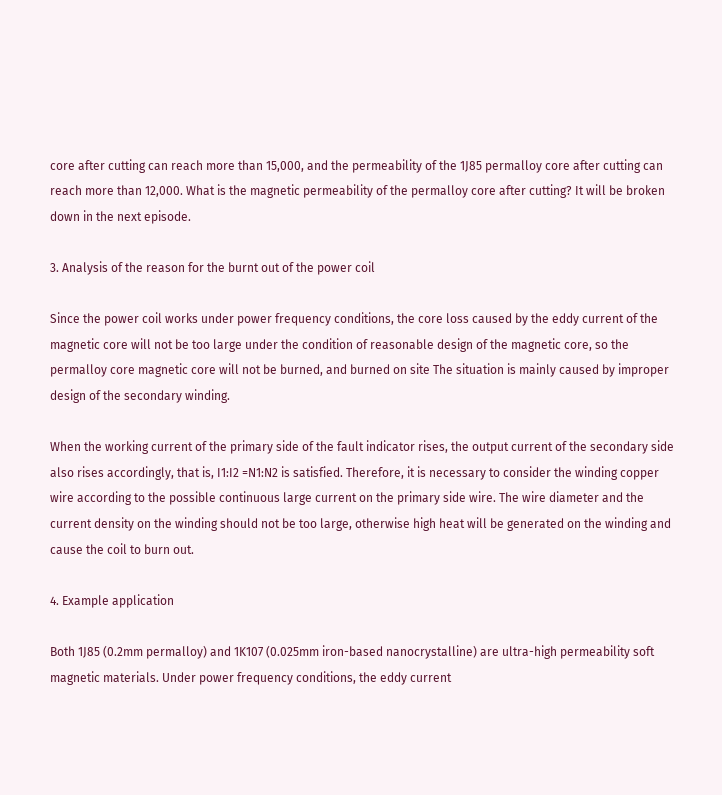core after cutting can reach more than 15,000, and the permeability of the 1J85 permalloy core after cutting can reach more than 12,000. What is the magnetic permeability of the permalloy core after cutting? It will be broken down in the next episode.

3. Analysis of the reason for the burnt out of the power coil

Since the power coil works under power frequency conditions, the core loss caused by the eddy current of the magnetic core will not be too large under the condition of reasonable design of the magnetic core, so the permalloy core magnetic core will not be burned, and burned on site The situation is mainly caused by improper design of the secondary winding.

When the working current of the primary side of the fault indicator rises, the output current of the secondary side also rises accordingly, that is, I1:I2 =N1:N2 is satisfied. Therefore, it is necessary to consider the winding copper wire according to the possible continuous large current on the primary side wire. The wire diameter and the current density on the winding should not be too large, otherwise high heat will be generated on the winding and cause the coil to burn out.

4. Example application

Both 1J85 (0.2mm permalloy) and 1K107 (0.025mm iron-based nanocrystalline) are ultra-high permeability soft magnetic materials. Under power frequency conditions, the eddy current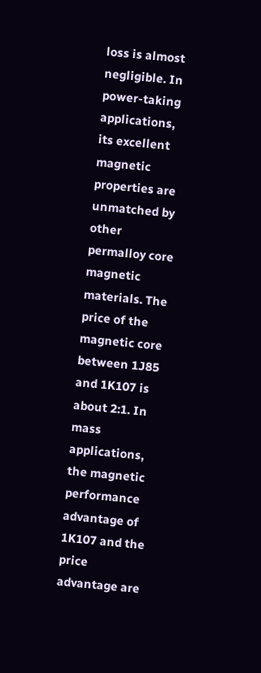loss is almost negligible. In power-taking applications, its excellent magnetic properties are unmatched by other permalloy core magnetic materials. The price of the magnetic core between 1J85 and 1K107 is about 2:1. In mass applications, the magnetic performance advantage of 1K107 and the price advantage are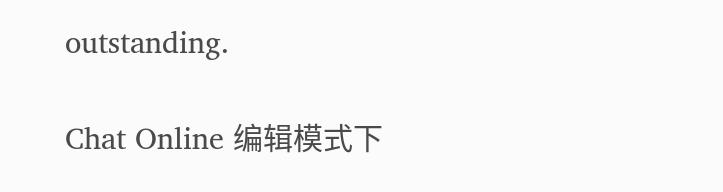outstanding.

Chat Online 编辑模式下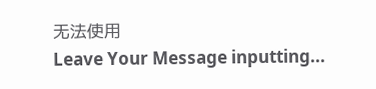无法使用
Leave Your Message inputting...